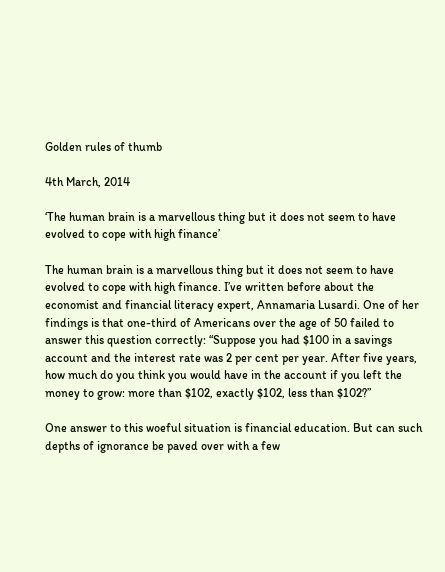Golden rules of thumb

4th March, 2014

‘The human brain is a marvellous thing but it does not seem to have evolved to cope with high finance’

The human brain is a marvellous thing but it does not seem to have evolved to cope with high finance. I’ve written before about the economist and financial literacy expert, Annamaria Lusardi. One of her findings is that one-third of Americans over the age of 50 failed to answer this question correctly: “Suppose you had $100 in a savings account and the interest rate was 2 per cent per year. After five years, how much do you think you would have in the account if you left the money to grow: more than $102, exactly $102, less than $102?”

One answer to this woeful situation is financial education. But can such depths of ignorance be paved over with a few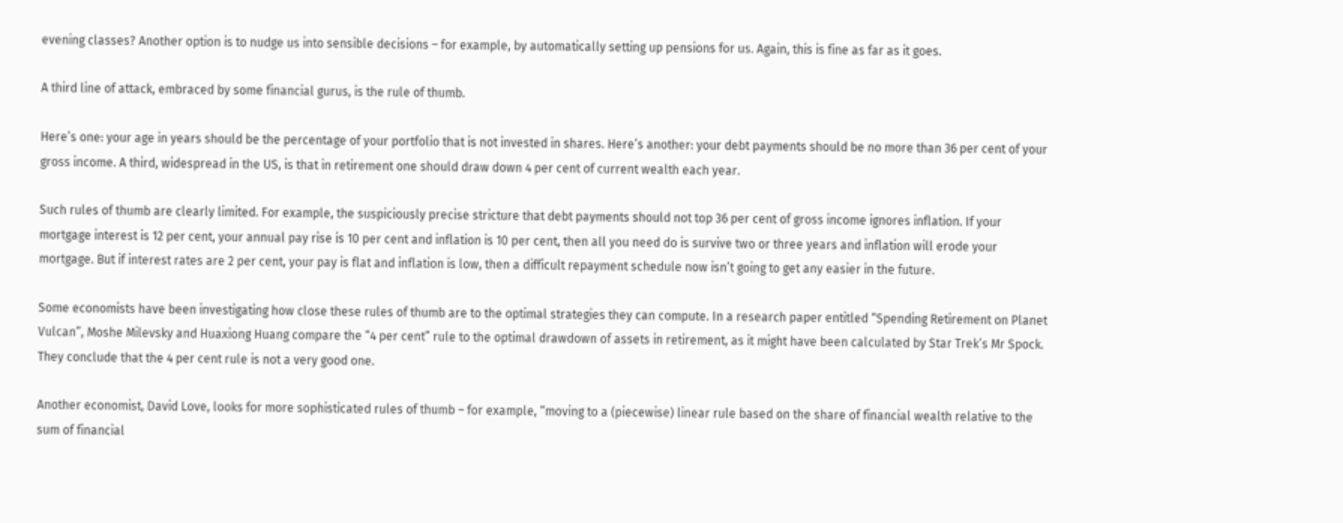evening classes? Another option is to nudge us into sensible decisions – for example, by automatically setting up pensions for us. Again, this is fine as far as it goes.

A third line of attack, embraced by some financial gurus, is the rule of thumb.

Here’s one: your age in years should be the percentage of your portfolio that is not invested in shares. Here’s another: your debt payments should be no more than 36 per cent of your gross income. A third, widespread in the US, is that in retirement one should draw down 4 per cent of current wealth each year.

Such rules of thumb are clearly limited. For example, the suspiciously precise stricture that debt payments should not top 36 per cent of gross income ignores inflation. If your mortgage interest is 12 per cent, your annual pay rise is 10 per cent and inflation is 10 per cent, then all you need do is survive two or three years and inflation will erode your mortgage. But if interest rates are 2 per cent, your pay is flat and inflation is low, then a difficult repayment schedule now isn’t going to get any easier in the future.

Some economists have been investigating how close these rules of thumb are to the optimal strategies they can compute. In a research paper entitled “Spending Retirement on Planet Vulcan”, Moshe Milevsky and Huaxiong Huang compare the “4 per cent” rule to the optimal drawdown of assets in retirement, as it might have been calculated by Star Trek’s Mr Spock. They conclude that the 4 per cent rule is not a very good one.

Another economist, David Love, looks for more sophisticated rules of thumb – for example, “moving to a (piecewise) linear rule based on the share of financial wealth relative to the sum of financial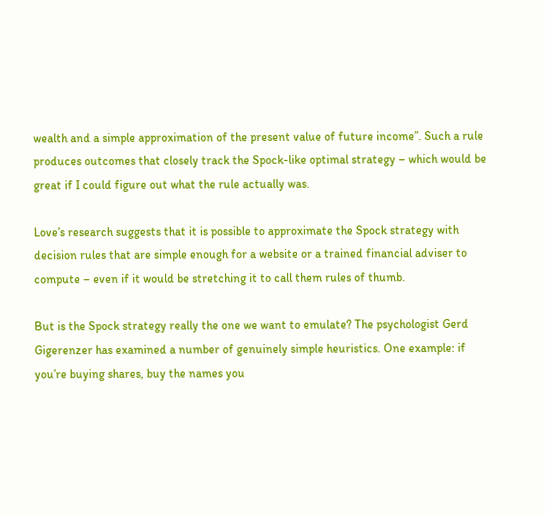wealth and a simple approximation of the present value of future income”. Such a rule produces outcomes that closely track the Spock-like optimal strategy – which would be great if I could figure out what the rule actually was.

Love’s research suggests that it is possible to approximate the Spock strategy with decision rules that are simple enough for a website or a trained financial adviser to compute – even if it would be stretching it to call them rules of thumb.

But is the Spock strategy really the one we want to emulate? The psychologist Gerd Gigerenzer has examined a number of genuinely simple heuristics. One example: if you’re buying shares, buy the names you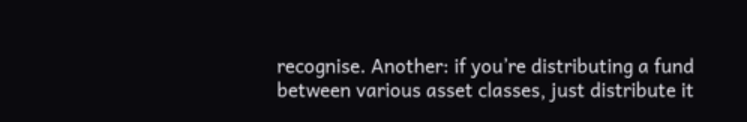recognise. Another: if you’re distributing a fund between various asset classes, just distribute it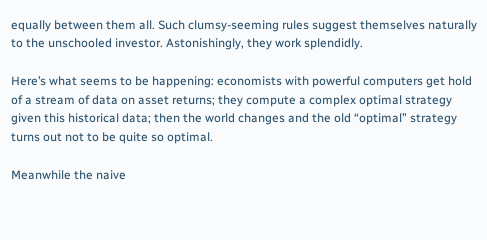equally between them all. Such clumsy-seeming rules suggest themselves naturally to the unschooled investor. Astonishingly, they work splendidly.

Here’s what seems to be happening: economists with powerful computers get hold of a stream of data on asset returns; they compute a complex optimal strategy given this historical data; then the world changes and the old “optimal” strategy turns out not to be quite so optimal.

Meanwhile the naive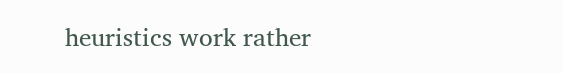heuristics work rather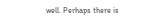well. Perhaps there is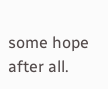some hope after all.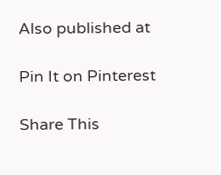Also published at

Pin It on Pinterest

Share This